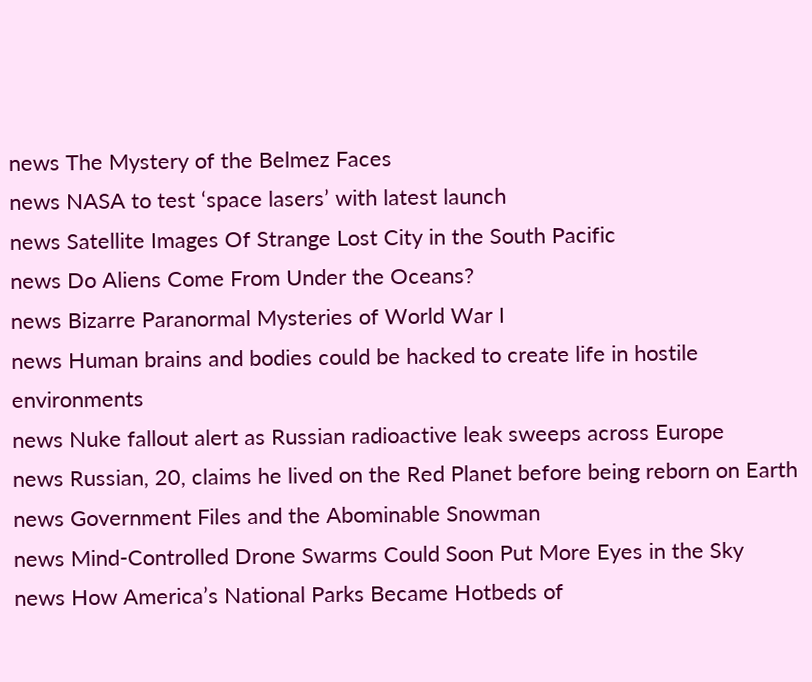news The Mystery of the Belmez Faces
news NASA to test ‘space lasers’ with latest launch
news Satellite Images Of Strange Lost City in the South Pacific
news Do Aliens Come From Under the Oceans?
news Bizarre Paranormal Mysteries of World War I
news Human brains and bodies could be hacked to create life in hostile environments
news Nuke fallout alert as Russian radioactive leak sweeps across Europe
news Russian, 20, claims he lived on the Red Planet before being reborn on Earth
news Government Files and the Abominable Snowman
news Mind-Controlled Drone Swarms Could Soon Put More Eyes in the Sky
news How America’s National Parks Became Hotbeds of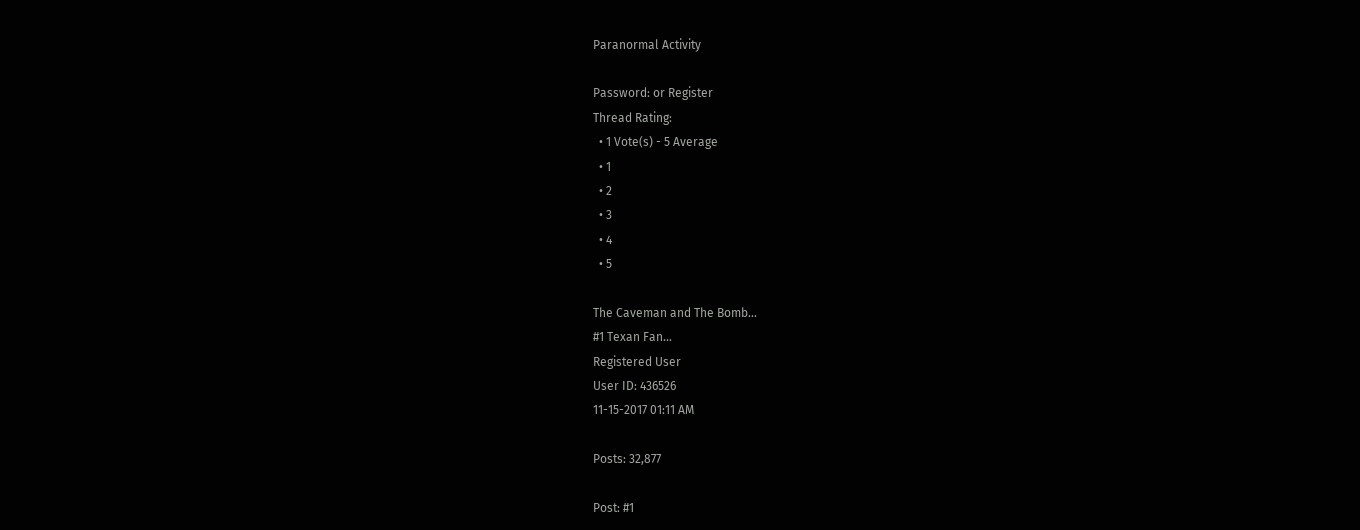Paranormal Activity

Password: or Register
Thread Rating:
  • 1 Vote(s) - 5 Average
  • 1
  • 2
  • 3
  • 4
  • 5

The Caveman and The Bomb...
#1 Texan Fan...
Registered User
User ID: 436526
11-15-2017 01:11 AM

Posts: 32,877

Post: #1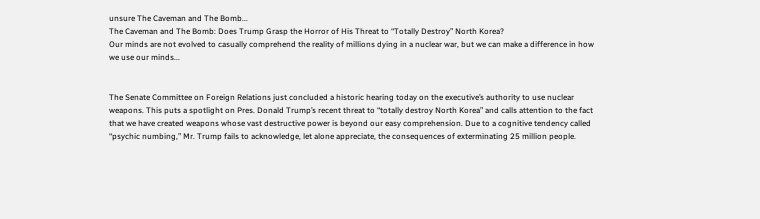unsure The Caveman and The Bomb...
The Caveman and The Bomb: Does Trump Grasp the Horror of His Threat to “Totally Destroy” North Korea?
Our minds are not evolved to casually comprehend the reality of millions dying in a nuclear war, but we can make a difference in how we use our minds...


The Senate Committee on Foreign Relations just concluded a historic hearing today on the executive’s authority to use nuclear weapons. This puts a spotlight on Pres. Donald Trump’s recent threat to “totally destroy North Korea” and calls attention to the fact that we have created weapons whose vast destructive power is beyond our easy comprehension. Due to a cognitive tendency called “psychic numbing,” Mr. Trump fails to acknowledge, let alone appreciate, the consequences of exterminating 25 million people.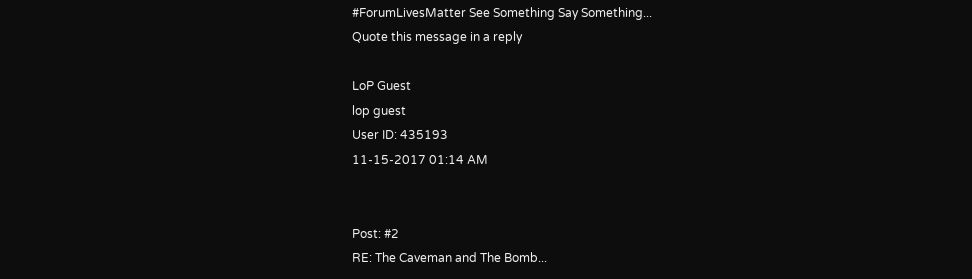#ForumLivesMatter See Something Say Something...
Quote this message in a reply

LoP Guest
lop guest
User ID: 435193
11-15-2017 01:14 AM


Post: #2
RE: The Caveman and The Bomb...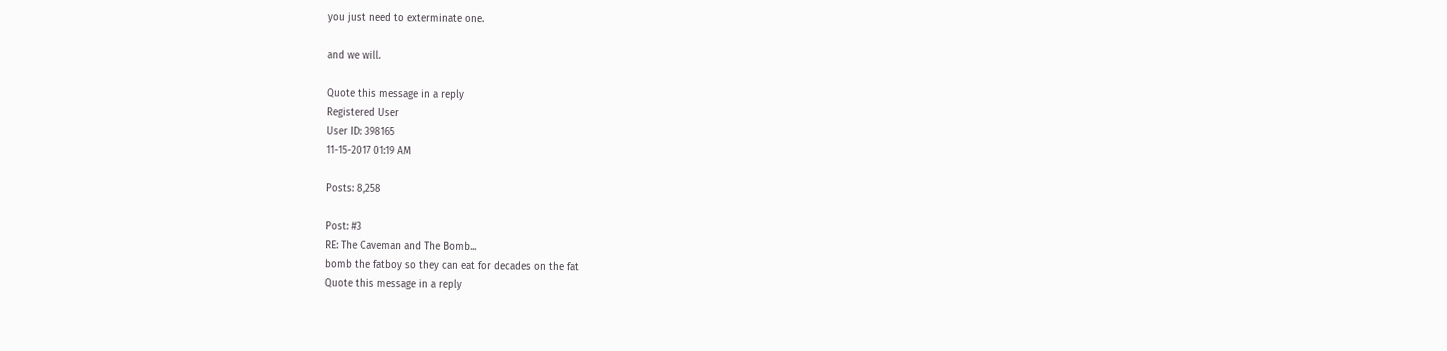you just need to exterminate one.

and we will.

Quote this message in a reply
Registered User
User ID: 398165
11-15-2017 01:19 AM

Posts: 8,258

Post: #3
RE: The Caveman and The Bomb...
bomb the fatboy so they can eat for decades on the fat
Quote this message in a reply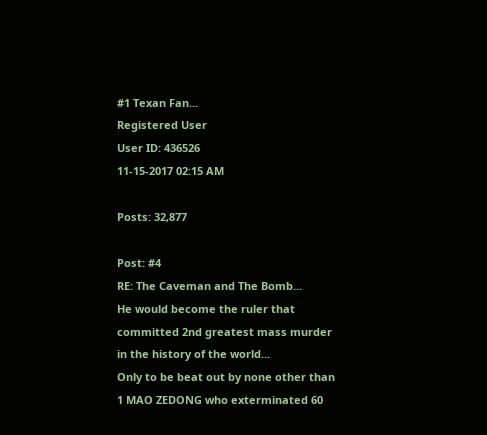#1 Texan Fan...
Registered User
User ID: 436526
11-15-2017 02:15 AM

Posts: 32,877

Post: #4
RE: The Caveman and The Bomb...
He would become the ruler that committed 2nd greatest mass murder in the history of the world...
Only to be beat out by none other than 1 MAO ZEDONG who exterminated 60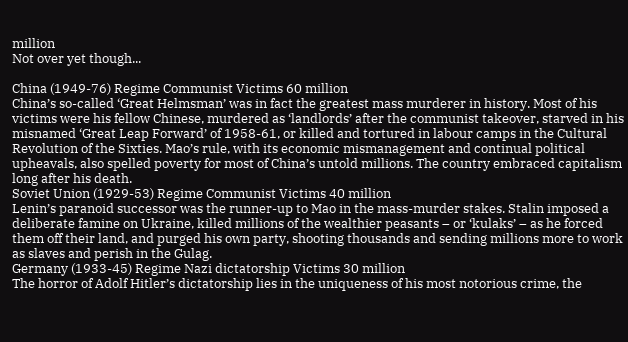million
Not over yet though...

China (1949-76) Regime Communist Victims 60 million
China’s so-called ‘Great Helmsman’ was in fact the greatest mass murderer in history. Most of his victims were his fellow Chinese, murdered as ‘landlords’ after the communist takeover, starved in his misnamed ‘Great Leap Forward’ of 1958-61, or killed and tortured in labour camps in the Cultural Revolution of the Sixties. Mao’s rule, with its economic mismanagement and continual political upheavals, also spelled poverty for most of China’s untold millions. The country embraced capitalism long after his death.
Soviet Union (1929-53) Regime Communist Victims 40 million
Lenin’s paranoid successor was the runner-up to Mao in the mass-murder stakes. Stalin imposed a deliberate famine on Ukraine, killed millions of the wealthier peasants – or ‘kulaks’ – as he forced them off their land, and purged his own party, shooting thousands and sending millions more to work as slaves and perish in the Gulag.
Germany (1933-45) Regime Nazi dictatorship Victims 30 million
The horror of Adolf Hitler’s dictatorship lies in the uniqueness of his most notorious crime, the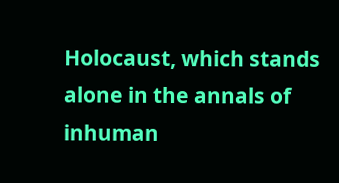Holocaust, which stands alone in the annals of inhuman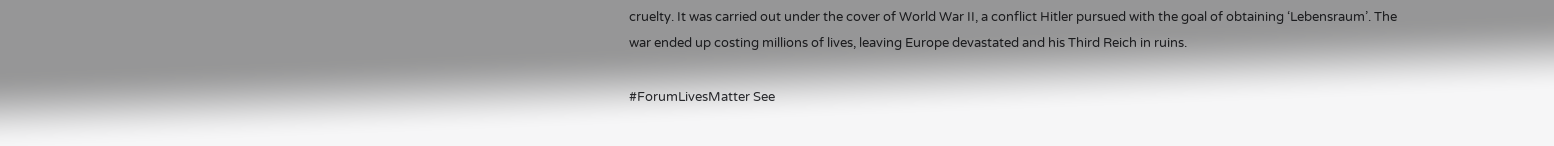cruelty. It was carried out under the cover of World War II, a conflict Hitler pursued with the goal of obtaining ‘Lebensraum’. The war ended up costing millions of lives, leaving Europe devastated and his Third Reich in ruins.

#ForumLivesMatter See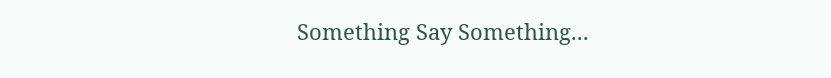Something Say Something...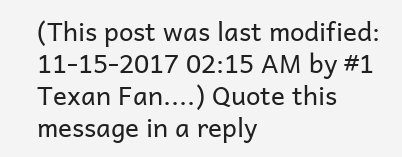(This post was last modified: 11-15-2017 02:15 AM by #1 Texan Fan....) Quote this message in a reply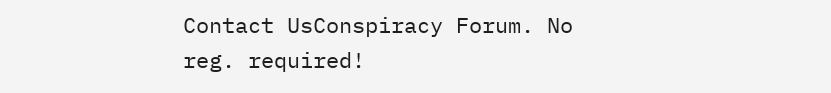Contact UsConspiracy Forum. No reg. required!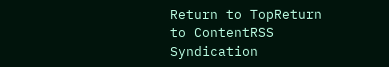Return to TopReturn to ContentRSS Syndication